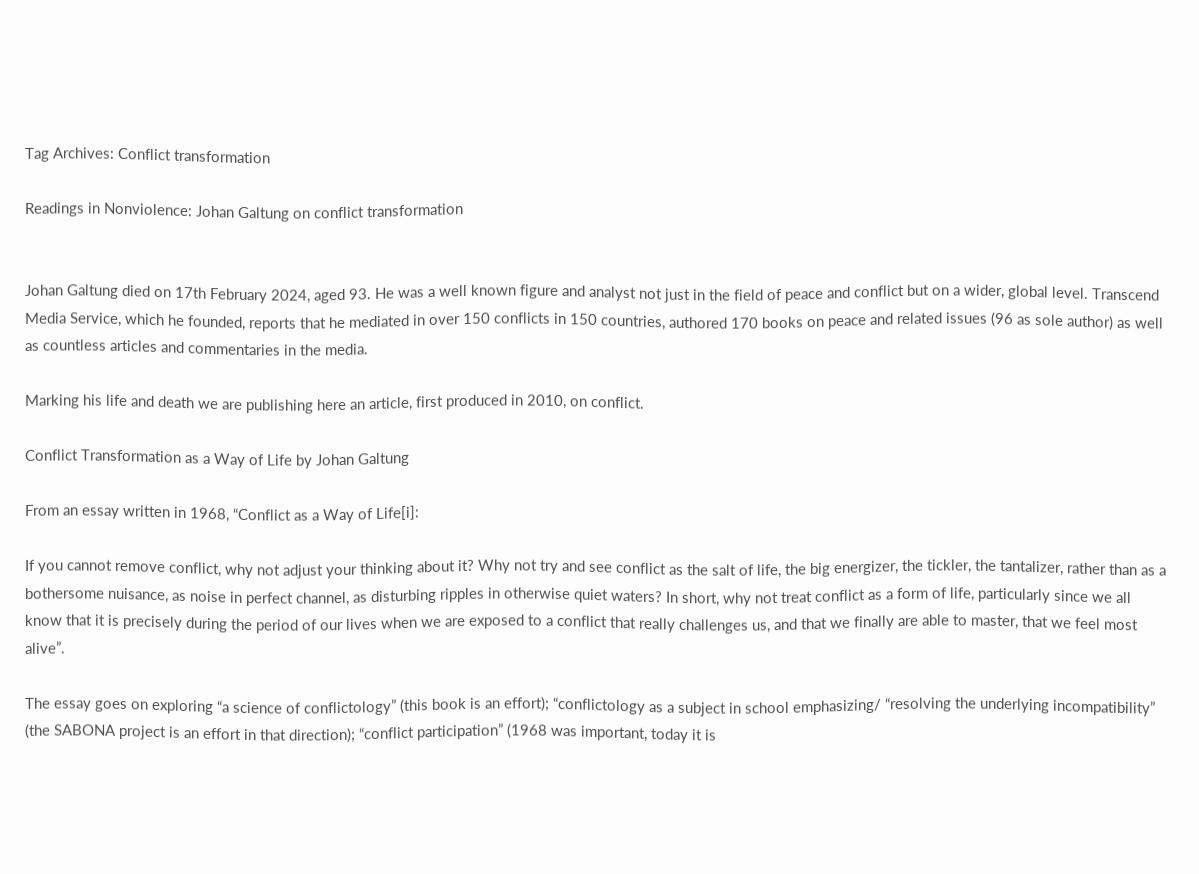Tag Archives: Conflict transformation

Readings in Nonviolence: Johan Galtung on conflict transformation


Johan Galtung died on 17th February 2024, aged 93. He was a well known figure and analyst not just in the field of peace and conflict but on a wider, global level. Transcend Media Service, which he founded, reports that he mediated in over 150 conflicts in 150 countries, authored 170 books on peace and related issues (96 as sole author) as well as countless articles and commentaries in the media.

Marking his life and death we are publishing here an article, first produced in 2010, on conflict.

Conflict Transformation as a Way of Life by Johan Galtung

From an essay written in 1968, “Conflict as a Way of Life[i]:

If you cannot remove conflict, why not adjust your thinking about it? Why not try and see conflict as the salt of life, the big energizer, the tickler, the tantalizer, rather than as a bothersome nuisance, as noise in perfect channel, as disturbing ripples in otherwise quiet waters? In short, why not treat conflict as a form of life, particularly since we all know that it is precisely during the period of our lives when we are exposed to a conflict that really challenges us, and that we finally are able to master, that we feel most alive”.

The essay goes on exploring “a science of conflictology” (this book is an effort); “conflictology as a subject in school emphasizing/ “resolving the underlying incompatibility” (the SABONA project is an effort in that direction); “conflict participation” (1968 was important, today it is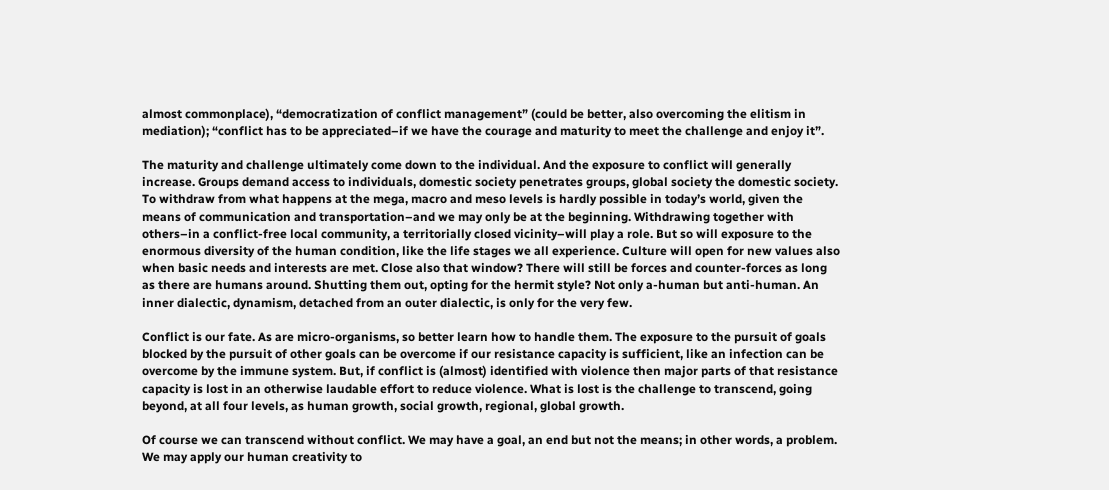almost commonplace), “democratization of conflict management” (could be better, also overcoming the elitism in mediation); “conflict has to be appreciated–if we have the courage and maturity to meet the challenge and enjoy it”.

The maturity and challenge ultimately come down to the individual. And the exposure to conflict will generally increase. Groups demand access to individuals, domestic society penetrates groups, global society the domestic society. To withdraw from what happens at the mega, macro and meso levels is hardly possible in today’s world, given the means of communication and transportation–and we may only be at the beginning. Withdrawing together with others–in a conflict-free local community, a territorially closed vicinity–will play a role. But so will exposure to the enormous diversity of the human condition, like the life stages we all experience. Culture will open for new values also when basic needs and interests are met. Close also that window? There will still be forces and counter-forces as long as there are humans around. Shutting them out, opting for the hermit style? Not only a-human but anti-human. An inner dialectic, dynamism, detached from an outer dialectic, is only for the very few.

Conflict is our fate. As are micro-organisms, so better learn how to handle them. The exposure to the pursuit of goals blocked by the pursuit of other goals can be overcome if our resistance capacity is sufficient, like an infection can be overcome by the immune system. But, if conflict is (almost) identified with violence then major parts of that resistance capacity is lost in an otherwise laudable effort to reduce violence. What is lost is the challenge to transcend, going beyond, at all four levels, as human growth, social growth, regional, global growth.

Of course we can transcend without conflict. We may have a goal, an end but not the means; in other words, a problem. We may apply our human creativity to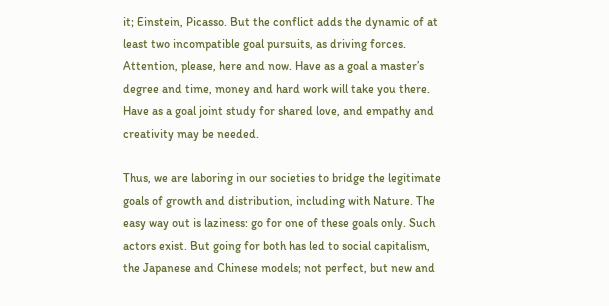it; Einstein, Picasso. But the conflict adds the dynamic of at least two incompatible goal pursuits, as driving forces. Attention, please, here and now. Have as a goal a master’s degree and time, money and hard work will take you there. Have as a goal joint study for shared love, and empathy and creativity may be needed.

Thus, we are laboring in our societies to bridge the legitimate goals of growth and distribution, including with Nature. The easy way out is laziness: go for one of these goals only. Such actors exist. But going for both has led to social capitalism, the Japanese and Chinese models; not perfect, but new and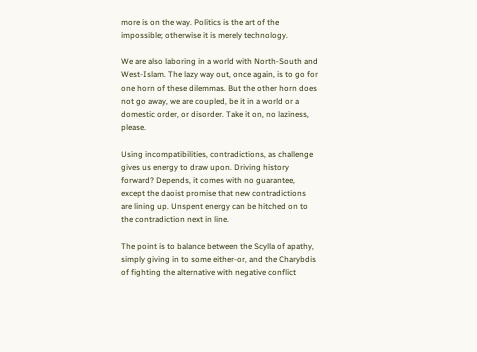more is on the way. Politics is the art of the impossible; otherwise it is merely technology.

We are also laboring in a world with North-South and West-Islam. The lazy way out, once again, is to go for one horn of these dilemmas. But the other horn does not go away, we are coupled, be it in a world or a domestic order, or disorder. Take it on, no laziness, please.

Using incompatibilities, contradictions, as challenge gives us energy to draw upon. Driving history forward? Depends, it comes with no guarantee, except the daoist promise that new contradictions are lining up. Unspent energy can be hitched on to the contradiction next in line.

The point is to balance between the Scylla of apathy, simply giving in to some either-or, and the Charybdis of fighting the alternative with negative conflict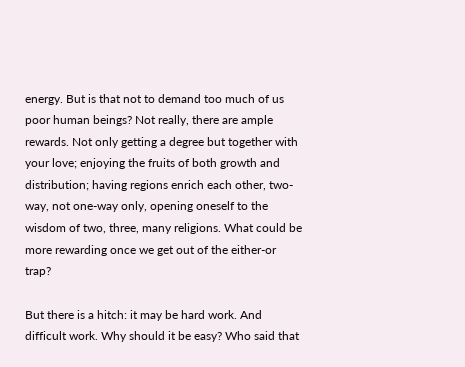energy. But is that not to demand too much of us poor human beings? Not really, there are ample rewards. Not only getting a degree but together with your love; enjoying the fruits of both growth and distribution; having regions enrich each other, two-way, not one-way only, opening oneself to the wisdom of two, three, many religions. What could be more rewarding once we get out of the either-or trap?

But there is a hitch: it may be hard work. And difficult work. Why should it be easy? Who said that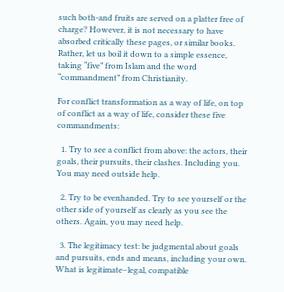such both-and fruits are served on a platter free of charge? However, it is not necessary to have absorbed critically these pages, or similar books. Rather, let us boil it down to a simple essence, taking “five” from Islam and the word “commandment” from Christianity.

For conflict transformation as a way of life, on top of conflict as a way of life, consider these five commandments:

  1. Try to see a conflict from above: the actors, their goals, their pursuits, their clashes. Including you. You may need outside help.

  2. Try to be evenhanded. Try to see yourself or the other side of yourself as clearly as you see the others. Again, you may need help.

  3. The legitimacy test: be judgmental about goals and pursuits, ends and means, including your own. What is legitimate–legal, compatible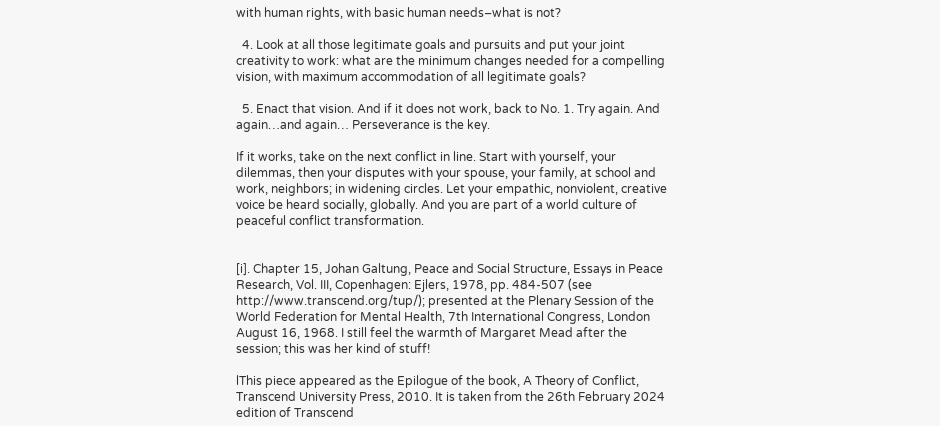with human rights, with basic human needs–what is not?

  4. Look at all those legitimate goals and pursuits and put your joint creativity to work: what are the minimum changes needed for a compelling vision, with maximum accommodation of all legitimate goals?

  5. Enact that vision. And if it does not work, back to No. 1. Try again. And again…and again… Perseverance is the key.

If it works, take on the next conflict in line. Start with yourself, your dilemmas, then your disputes with your spouse, your family, at school and work, neighbors; in widening circles. Let your empathic, nonviolent, creative voice be heard socially, globally. And you are part of a world culture of peaceful conflict transformation.


[i]. Chapter 15, Johan Galtung, Peace and Social Structure, Essays in Peace Research, Vol. III, Copenhagen: Ejlers, 1978, pp. 484-507 (see http://www.transcend.org/tup/); presented at the Plenary Session of the World Federation for Mental Health, 7th International Congress, London August 16, 1968. I still feel the warmth of Margaret Mead after the session; this was her kind of stuff!

lThis piece appeared as the Epilogue of the book, A Theory of Conflict, Transcend University Press, 2010. It is taken from the 26th February 2024 edition of Transcend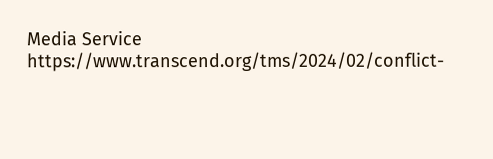Media Service https://www.transcend.org/tms/2024/02/conflict-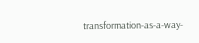transformation-as-a-way-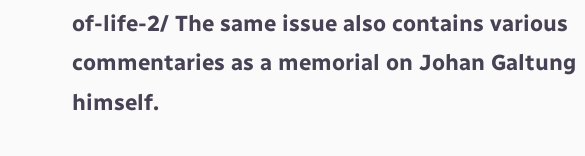of-life-2/ The same issue also contains various commentaries as a memorial on Johan Galtung himself.